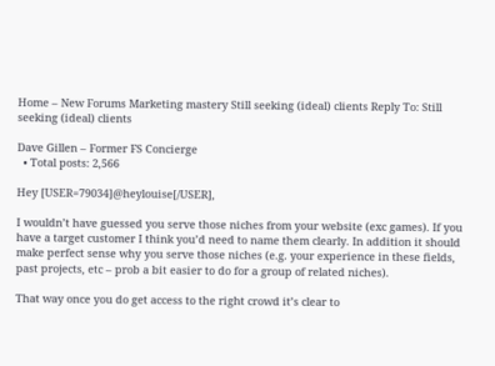Home – New Forums Marketing mastery Still seeking (ideal) clients Reply To: Still seeking (ideal) clients

Dave Gillen – Former FS Concierge
  • Total posts: 2,566

Hey [USER=79034]@heylouise[/USER],

I wouldn’t have guessed you serve those niches from your website (exc games). If you have a target customer I think you’d need to name them clearly. In addition it should make perfect sense why you serve those niches (e.g. your experience in these fields, past projects, etc – prob a bit easier to do for a group of related niches).

That way once you do get access to the right crowd it’s clear to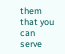them that you can serve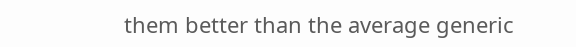them better than the average generic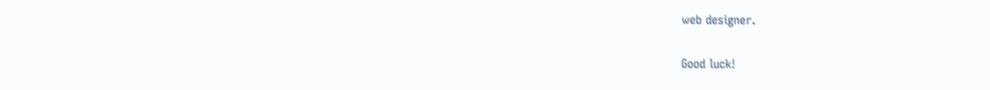web designer.

Good luck!